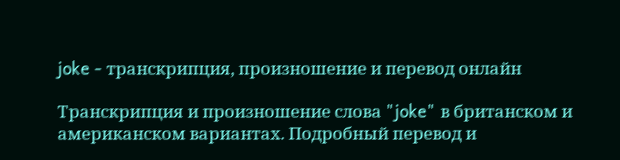joke - транскрипция, произношение и перевод онлайн

Транскрипция и произношение слова "joke" в британском и американском вариантах. Подробный перевод и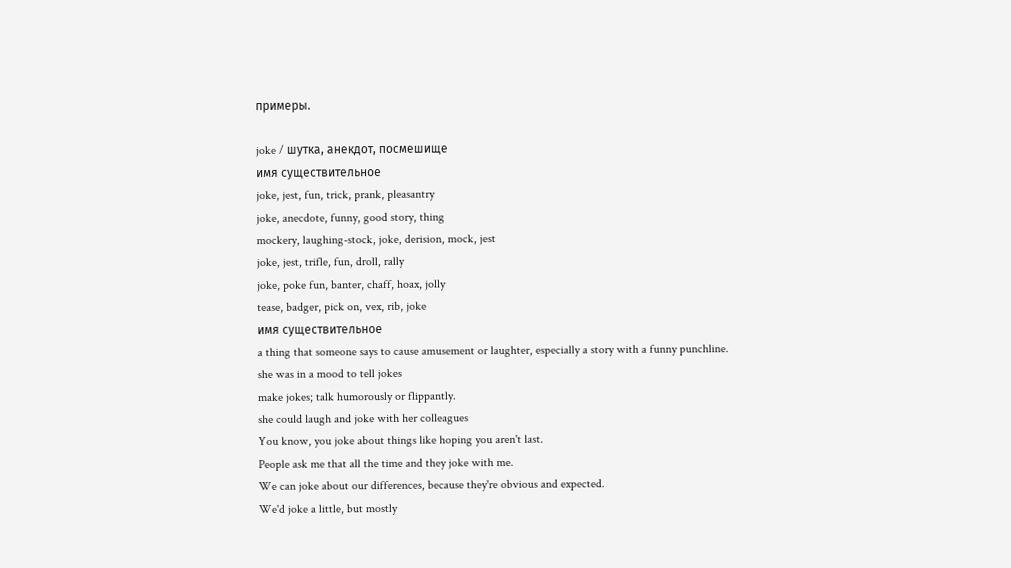примеры.

joke / шутка, анекдот, посмешище
имя существительное
joke, jest, fun, trick, prank, pleasantry
joke, anecdote, funny, good story, thing
mockery, laughing-stock, joke, derision, mock, jest
joke, jest, trifle, fun, droll, rally
joke, poke fun, banter, chaff, hoax, jolly
tease, badger, pick on, vex, rib, joke
имя существительное
a thing that someone says to cause amusement or laughter, especially a story with a funny punchline.
she was in a mood to tell jokes
make jokes; talk humorously or flippantly.
she could laugh and joke with her colleagues
You know, you joke about things like hoping you aren't last.
People ask me that all the time and they joke with me.
We can joke about our differences, because they're obvious and expected.
We'd joke a little, but mostly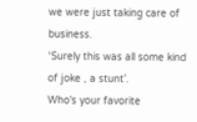we were just taking care of business.
‘Surely this was all some kind of joke , a stunt’.
Who's your favorite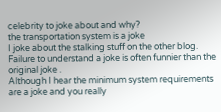celebrity to joke about and why?
the transportation system is a joke
I joke about the stalking stuff on the other blog.
Failure to understand a joke is often funnier than the original joke .
Although I hear the minimum system requirements are a joke and you really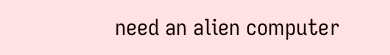need an alien computer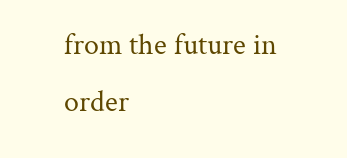from the future in order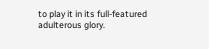to play it in its full-featured adulterous glory.